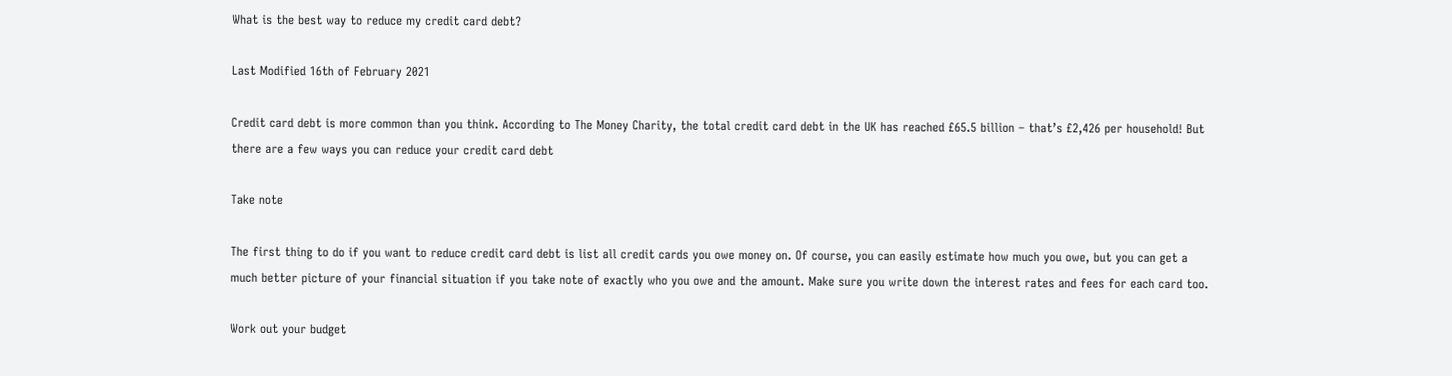What is the best way to reduce my credit card debt?

Last Modified 16th of February 2021

Credit card debt is more common than you think. According to The Money Charity, the total credit card debt in the UK has reached £65.5 billion – that’s £2,426 per household! But there are a few ways you can reduce your credit card debt

Take note

The first thing to do if you want to reduce credit card debt is list all credit cards you owe money on. Of course, you can easily estimate how much you owe, but you can get a much better picture of your financial situation if you take note of exactly who you owe and the amount. Make sure you write down the interest rates and fees for each card too.

Work out your budget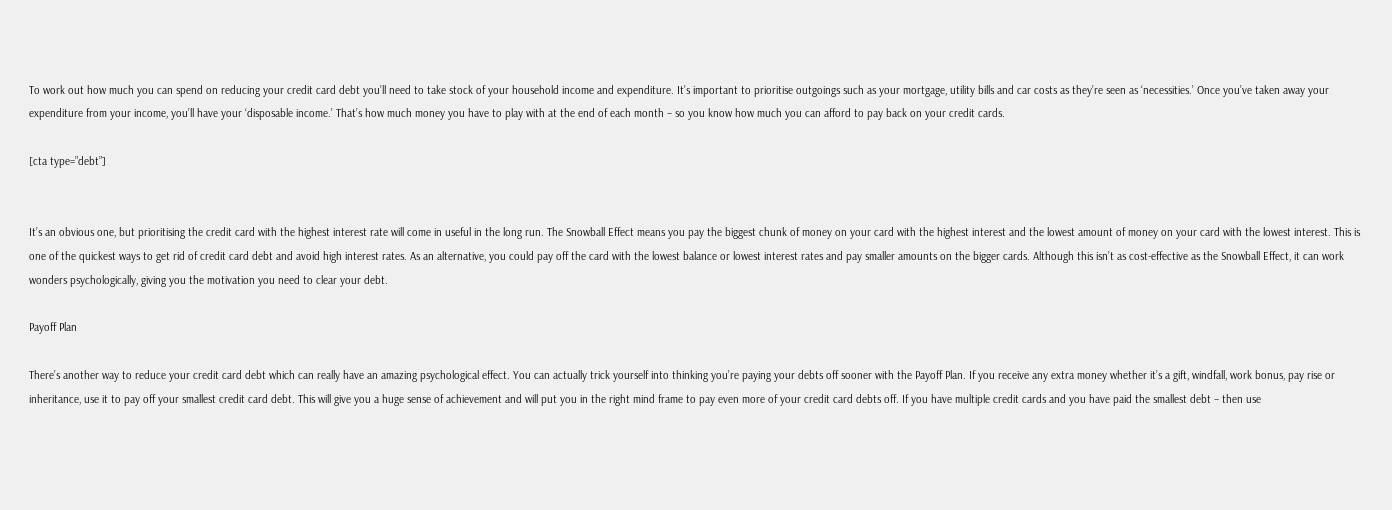To work out how much you can spend on reducing your credit card debt you’ll need to take stock of your household income and expenditure. It’s important to prioritise outgoings such as your mortgage, utility bills and car costs as they’re seen as ‘necessities.’ Once you’ve taken away your expenditure from your income, you’ll have your ‘disposable income.’ That’s how much money you have to play with at the end of each month – so you know how much you can afford to pay back on your credit cards.

[cta type=”debt”]


It’s an obvious one, but prioritising the credit card with the highest interest rate will come in useful in the long run. The Snowball Effect means you pay the biggest chunk of money on your card with the highest interest and the lowest amount of money on your card with the lowest interest. This is one of the quickest ways to get rid of credit card debt and avoid high interest rates. As an alternative, you could pay off the card with the lowest balance or lowest interest rates and pay smaller amounts on the bigger cards. Although this isn’t as cost-effective as the Snowball Effect, it can work wonders psychologically, giving you the motivation you need to clear your debt.

Payoff Plan

There’s another way to reduce your credit card debt which can really have an amazing psychological effect. You can actually trick yourself into thinking you’re paying your debts off sooner with the Payoff Plan. If you receive any extra money whether it’s a gift, windfall, work bonus, pay rise or inheritance, use it to pay off your smallest credit card debt. This will give you a huge sense of achievement and will put you in the right mind frame to pay even more of your credit card debts off. If you have multiple credit cards and you have paid the smallest debt – then use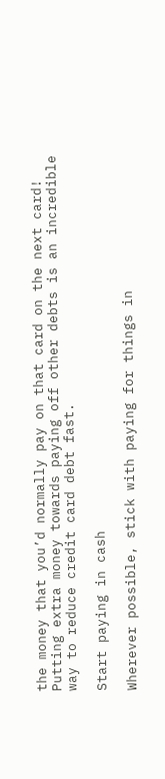the money that you’d normally pay on that card on the next card! Putting extra money towards paying off other debts is an incredible way to reduce credit card debt fast.

Start paying in cash

Wherever possible, stick with paying for things in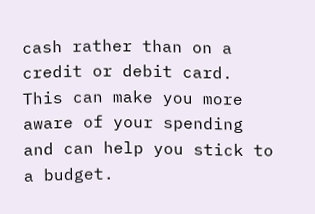cash rather than on a credit or debit card. This can make you more aware of your spending and can help you stick to a budget.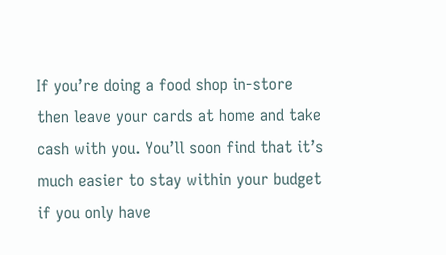If you’re doing a food shop in-store then leave your cards at home and take cash with you. You’ll soon find that it’s much easier to stay within your budget if you only have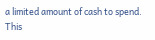a limited amount of cash to spend. This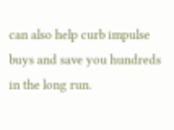can also help curb impulse buys and save you hundreds in the long run.